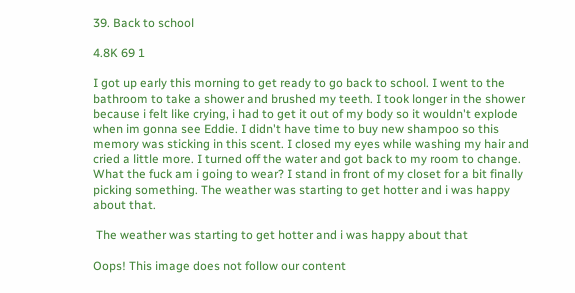39. Back to school

4.8K 69 1

I got up early this morning to get ready to go back to school. I went to the bathroom to take a shower and brushed my teeth. I took longer in the shower because i felt like crying, i had to get it out of my body so it wouldn't explode when im gonna see Eddie. I didn't have time to buy new shampoo so this memory was sticking in this scent. I closed my eyes while washing my hair and cried a little more. I turned off the water and got back to my room to change. What the fuck am i going to wear? I stand in front of my closet for a bit finally picking something. The weather was starting to get hotter and i was happy about that.

 The weather was starting to get hotter and i was happy about that

Oops! This image does not follow our content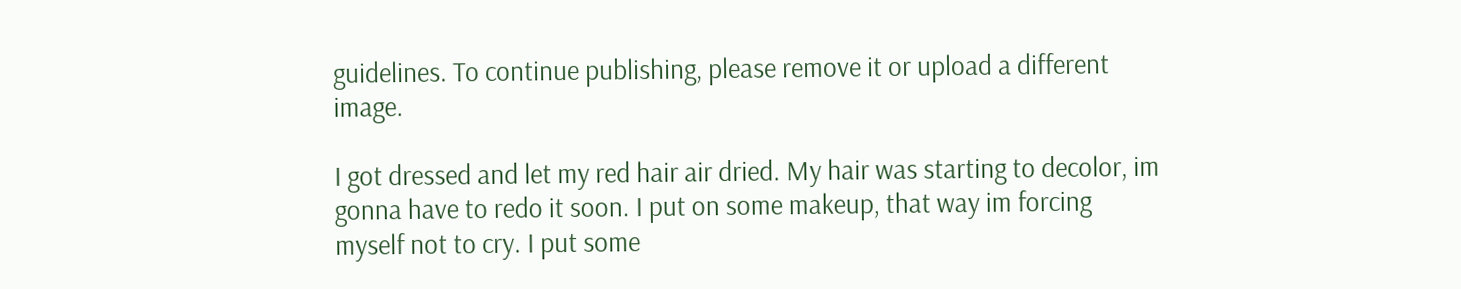guidelines. To continue publishing, please remove it or upload a different image.

I got dressed and let my red hair air dried. My hair was starting to decolor, im gonna have to redo it soon. I put on some makeup, that way im forcing myself not to cry. I put some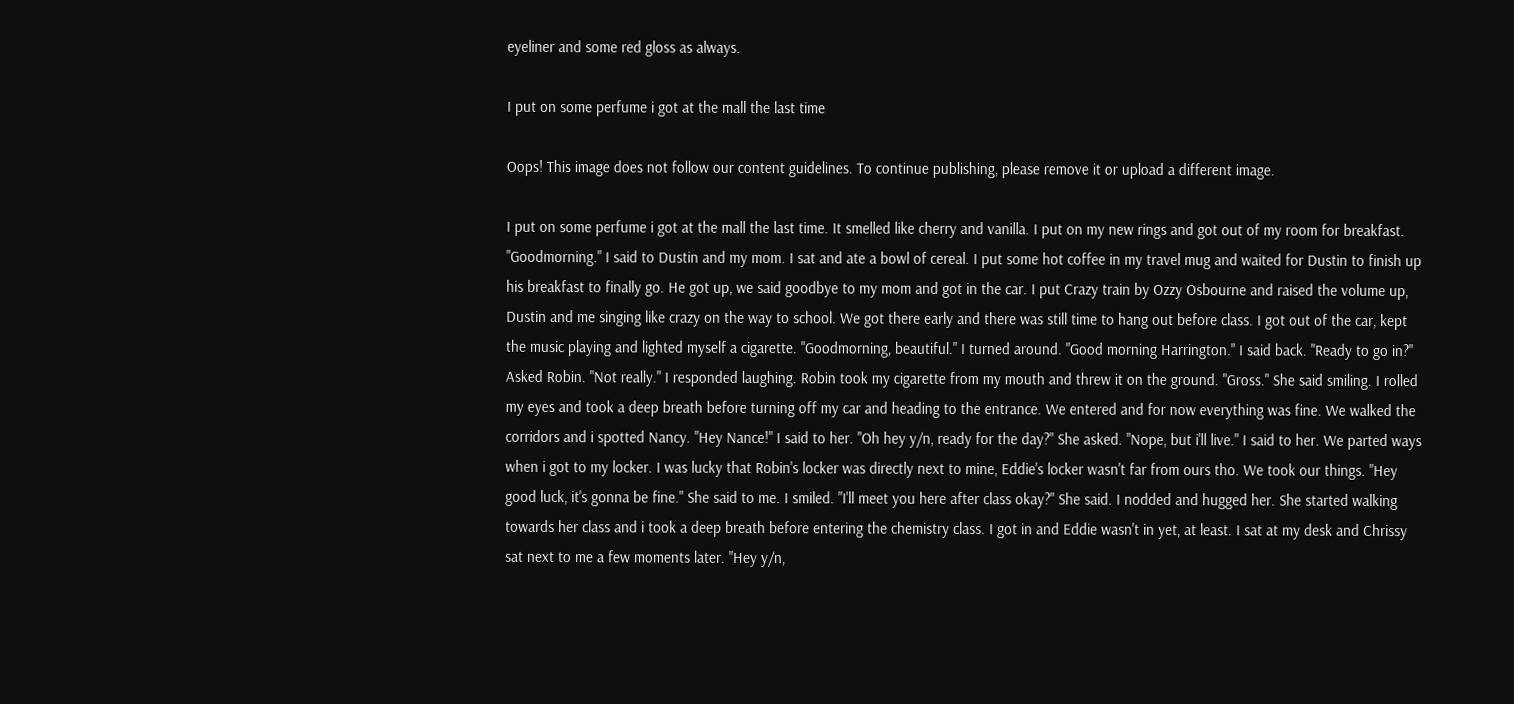eyeliner and some red gloss as always.

I put on some perfume i got at the mall the last time

Oops! This image does not follow our content guidelines. To continue publishing, please remove it or upload a different image.

I put on some perfume i got at the mall the last time. It smelled like cherry and vanilla. I put on my new rings and got out of my room for breakfast. "Goodmorning." I said to Dustin and my mom. I sat and ate a bowl of cereal. I put some hot coffee in my travel mug and waited for Dustin to finish up his breakfast to finally go. He got up, we said goodbye to my mom and got in the car. I put Crazy train by Ozzy Osbourne and raised the volume up, Dustin and me singing like crazy on the way to school. We got there early and there was still time to hang out before class. I got out of the car, kept the music playing and lighted myself a cigarette. "Goodmorning, beautiful." I turned around. "Good morning Harrington." I said back. "Ready to go in?" Asked Robin. "Not really." I responded laughing. Robin took my cigarette from my mouth and threw it on the ground. "Gross." She said smiling. I rolled my eyes and took a deep breath before turning off my car and heading to the entrance. We entered and for now everything was fine. We walked the corridors and i spotted Nancy. "Hey Nance!" I said to her. "Oh hey y/n, ready for the day?" She asked. "Nope, but i'll live." I said to her. We parted ways when i got to my locker. I was lucky that Robin's locker was directly next to mine, Eddie's locker wasn't far from ours tho. We took our things. "Hey good luck, it's gonna be fine." She said to me. I smiled. "I'll meet you here after class okay?" She said. I nodded and hugged her. She started walking towards her class and i took a deep breath before entering the chemistry class. I got in and Eddie wasn't in yet, at least. I sat at my desk and Chrissy sat next to me a few moments later. "Hey y/n,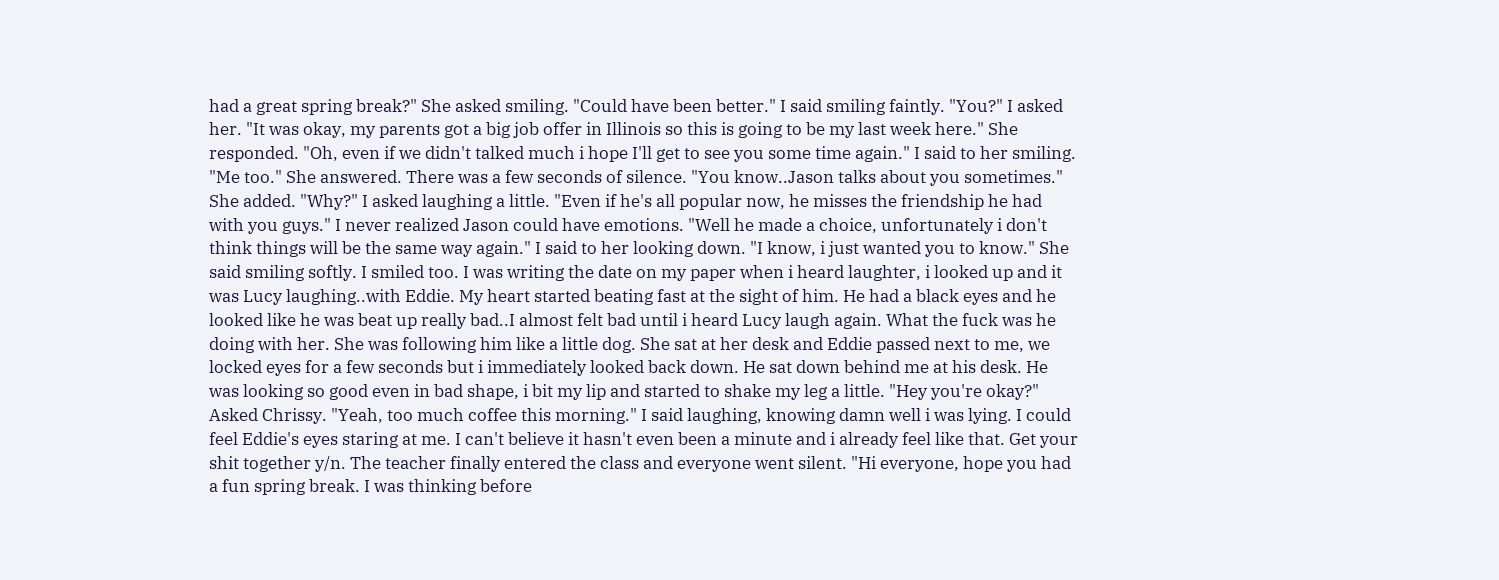had a great spring break?" She asked smiling. "Could have been better." I said smiling faintly. "You?" I asked her. "It was okay, my parents got a big job offer in Illinois so this is going to be my last week here." She responded. "Oh, even if we didn't talked much i hope I'll get to see you some time again." I said to her smiling. "Me too." She answered. There was a few seconds of silence. "You know..Jason talks about you sometimes." She added. "Why?" I asked laughing a little. "Even if he's all popular now, he misses the friendship he had with you guys." I never realized Jason could have emotions. "Well he made a choice, unfortunately i don't think things will be the same way again." I said to her looking down. "I know, i just wanted you to know." She said smiling softly. I smiled too. I was writing the date on my paper when i heard laughter, i looked up and it was Lucy laughing..with Eddie. My heart started beating fast at the sight of him. He had a black eyes and he looked like he was beat up really bad..I almost felt bad until i heard Lucy laugh again. What the fuck was he doing with her. She was following him like a little dog. She sat at her desk and Eddie passed next to me, we locked eyes for a few seconds but i immediately looked back down. He sat down behind me at his desk. He was looking so good even in bad shape, i bit my lip and started to shake my leg a little. "Hey you're okay?" Asked Chrissy. "Yeah, too much coffee this morning." I said laughing, knowing damn well i was lying. I could feel Eddie's eyes staring at me. I can't believe it hasn't even been a minute and i already feel like that. Get your shit together y/n. The teacher finally entered the class and everyone went silent. "Hi everyone, hope you had a fun spring break. I was thinking before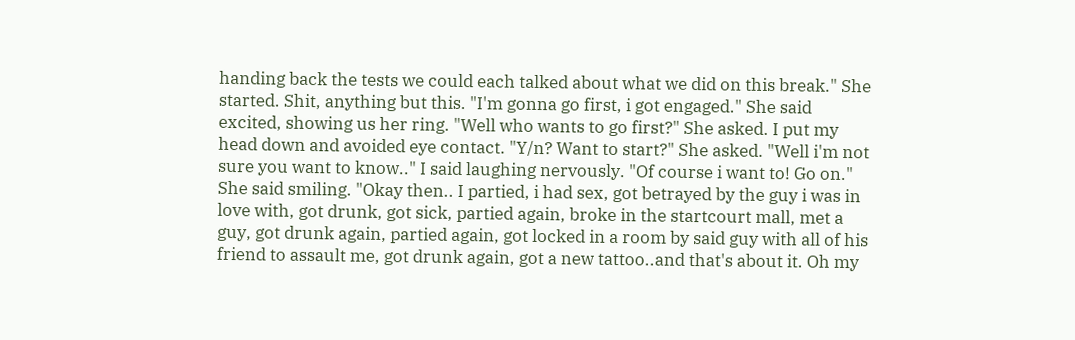handing back the tests we could each talked about what we did on this break." She started. Shit, anything but this. "I'm gonna go first, i got engaged." She said excited, showing us her ring. "Well who wants to go first?" She asked. I put my head down and avoided eye contact. "Y/n? Want to start?" She asked. "Well i'm not sure you want to know.." I said laughing nervously. "Of course i want to! Go on." She said smiling. "Okay then.. I partied, i had sex, got betrayed by the guy i was in love with, got drunk, got sick, partied again, broke in the startcourt mall, met a guy, got drunk again, partied again, got locked in a room by said guy with all of his friend to assault me, got drunk again, got a new tattoo..and that's about it. Oh my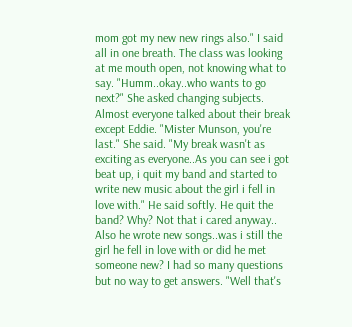mom got my new new rings also." I said all in one breath. The class was looking at me mouth open, not knowing what to say. "Humm..okay..who wants to go next?" She asked changing subjects. Almost everyone talked about their break except Eddie. "Mister Munson, you're last." She said. "My break wasn't as exciting as everyone..As you can see i got beat up, i quit my band and started to write new music about the girl i fell in love with." He said softly. He quit the band? Why? Not that i cared anyway.. Also he wrote new songs..was i still the girl he fell in love with or did he met someone new? I had so many questions but no way to get answers. "Well that's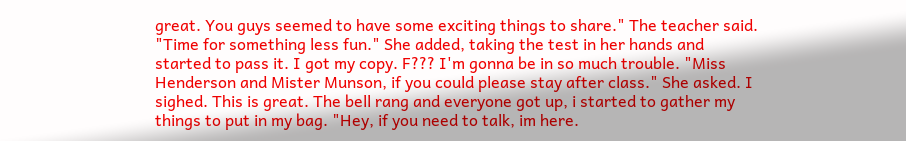great. You guys seemed to have some exciting things to share." The teacher said. "Time for something less fun." She added, taking the test in her hands and started to pass it. I got my copy. F??? I'm gonna be in so much trouble. "Miss Henderson and Mister Munson, if you could please stay after class." She asked. I sighed. This is great. The bell rang and everyone got up, i started to gather my things to put in my bag. "Hey, if you need to talk, im here.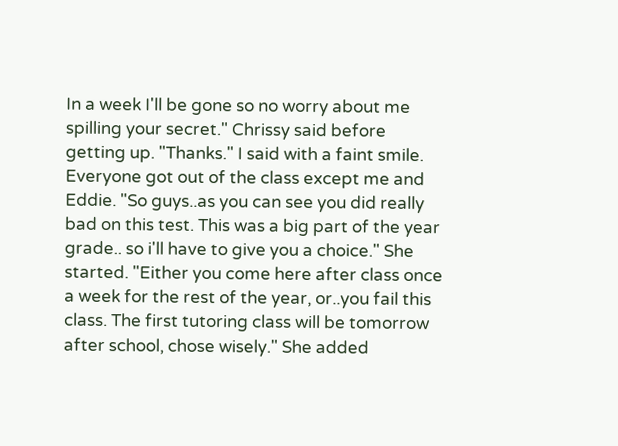In a week I'll be gone so no worry about me spilling your secret." Chrissy said before getting up. "Thanks." I said with a faint smile. Everyone got out of the class except me and Eddie. "So guys..as you can see you did really bad on this test. This was a big part of the year grade.. so i'll have to give you a choice." She started. "Either you come here after class once a week for the rest of the year, or..you fail this class. The first tutoring class will be tomorrow after school, chose wisely." She added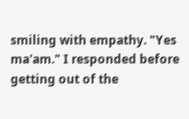smiling with empathy. "Yes ma'am." I responded before getting out of the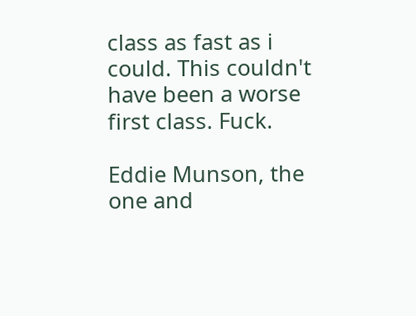class as fast as i could. This couldn't have been a worse first class. Fuck.

Eddie Munson, the one and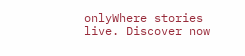onlyWhere stories live. Discover now